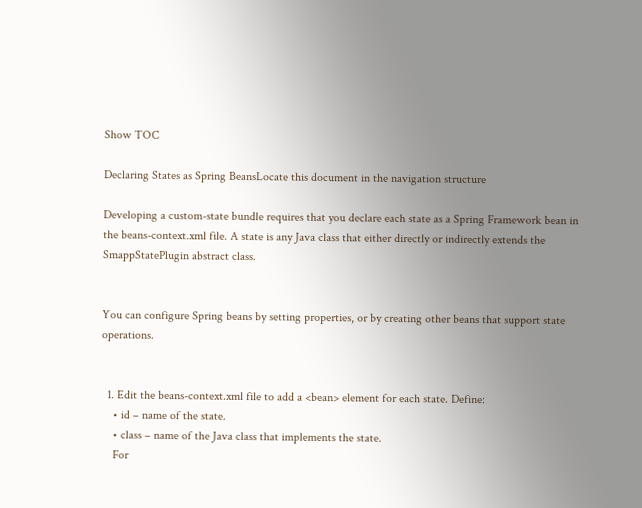Show TOC

Declaring States as Spring BeansLocate this document in the navigation structure

Developing a custom-state bundle requires that you declare each state as a Spring Framework bean in the beans-context.xml file. A state is any Java class that either directly or indirectly extends the SmappStatePlugin abstract class.


You can configure Spring beans by setting properties, or by creating other beans that support state operations.


  1. Edit the beans-context.xml file to add a <bean> element for each state. Define:
    • id – name of the state.
    • class – name of the Java class that implements the state.
    For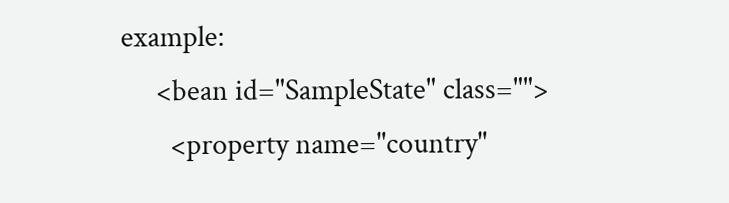example:
     <bean id="SampleState" class="">
       <property name="country"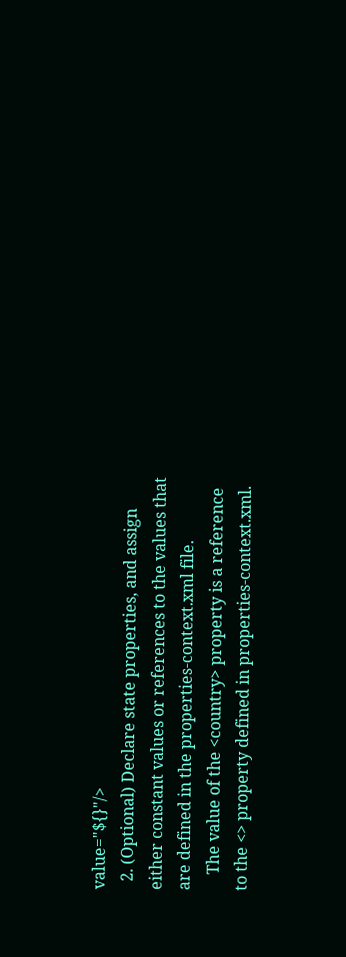value="${}"/>
  2. (Optional) Declare state properties, and assign either constant values or references to the values that are defined in the properties-context.xml file.
    The value of the <country> property is a reference to the <> property defined in properties-context.xml.